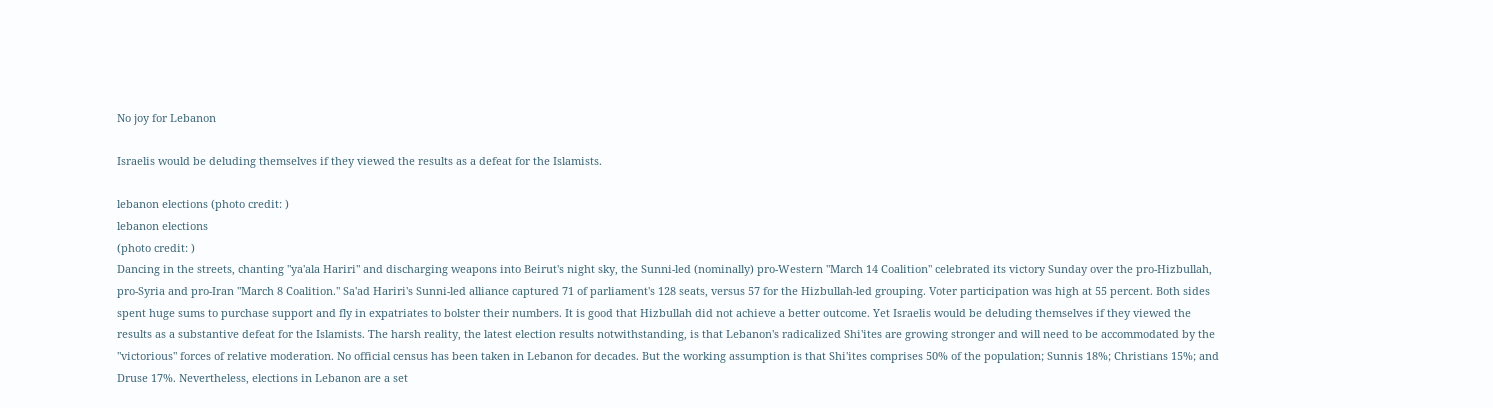No joy for Lebanon

Israelis would be deluding themselves if they viewed the results as a defeat for the Islamists.

lebanon elections (photo credit: )
lebanon elections
(photo credit: )
Dancing in the streets, chanting "ya'ala Hariri" and discharging weapons into Beirut's night sky, the Sunni-led (nominally) pro-Western "March 14 Coalition" celebrated its victory Sunday over the pro-Hizbullah, pro-Syria and pro-Iran "March 8 Coalition." Sa'ad Hariri's Sunni-led alliance captured 71 of parliament's 128 seats, versus 57 for the Hizbullah-led grouping. Voter participation was high at 55 percent. Both sides spent huge sums to purchase support and fly in expatriates to bolster their numbers. It is good that Hizbullah did not achieve a better outcome. Yet Israelis would be deluding themselves if they viewed the results as a substantive defeat for the Islamists. The harsh reality, the latest election results notwithstanding, is that Lebanon's radicalized Shi'ites are growing stronger and will need to be accommodated by the "victorious" forces of relative moderation. No official census has been taken in Lebanon for decades. But the working assumption is that Shi'ites comprises 50% of the population; Sunnis 18%; Christians 15%; and Druse 17%. Nevertheless, elections in Lebanon are a set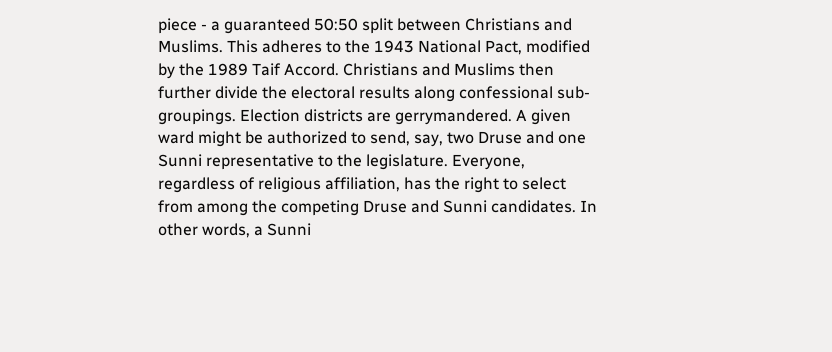piece - a guaranteed 50:50 split between Christians and Muslims. This adheres to the 1943 National Pact, modified by the 1989 Taif Accord. Christians and Muslims then further divide the electoral results along confessional sub-groupings. Election districts are gerrymandered. A given ward might be authorized to send, say, two Druse and one Sunni representative to the legislature. Everyone, regardless of religious affiliation, has the right to select from among the competing Druse and Sunni candidates. In other words, a Sunni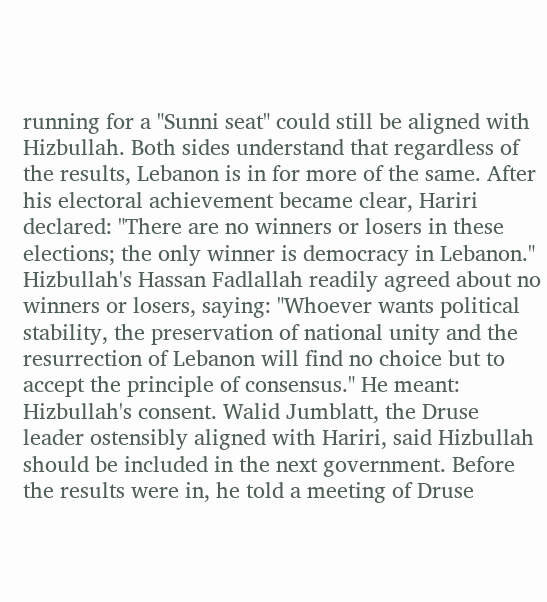running for a "Sunni seat" could still be aligned with Hizbullah. Both sides understand that regardless of the results, Lebanon is in for more of the same. After his electoral achievement became clear, Hariri declared: "There are no winners or losers in these elections; the only winner is democracy in Lebanon." Hizbullah's Hassan Fadlallah readily agreed about no winners or losers, saying: "Whoever wants political stability, the preservation of national unity and the resurrection of Lebanon will find no choice but to accept the principle of consensus." He meant: Hizbullah's consent. Walid Jumblatt, the Druse leader ostensibly aligned with Hariri, said Hizbullah should be included in the next government. Before the results were in, he told a meeting of Druse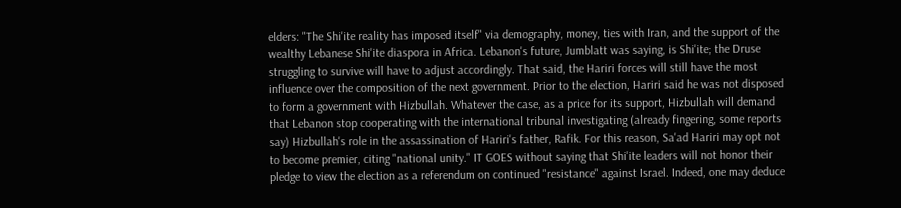elders: "The Shi'ite reality has imposed itself" via demography, money, ties with Iran, and the support of the wealthy Lebanese Shi'ite diaspora in Africa. Lebanon's future, Jumblatt was saying, is Shi'ite; the Druse struggling to survive will have to adjust accordingly. That said, the Hariri forces will still have the most influence over the composition of the next government. Prior to the election, Hariri said he was not disposed to form a government with Hizbullah. Whatever the case, as a price for its support, Hizbullah will demand that Lebanon stop cooperating with the international tribunal investigating (already fingering, some reports say) Hizbullah's role in the assassination of Hariri's father, Rafik. For this reason, Sa'ad Hariri may opt not to become premier, citing "national unity." IT GOES without saying that Shi'ite leaders will not honor their pledge to view the election as a referendum on continued "resistance" against Israel. Indeed, one may deduce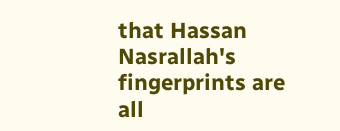that Hassan Nasrallah's fingerprints are all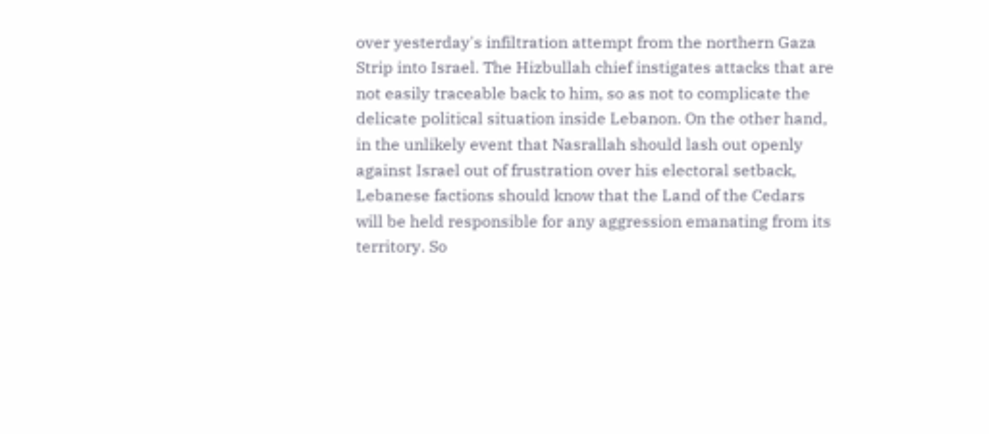over yesterday's infiltration attempt from the northern Gaza Strip into Israel. The Hizbullah chief instigates attacks that are not easily traceable back to him, so as not to complicate the delicate political situation inside Lebanon. On the other hand, in the unlikely event that Nasrallah should lash out openly against Israel out of frustration over his electoral setback, Lebanese factions should know that the Land of the Cedars will be held responsible for any aggression emanating from its territory. So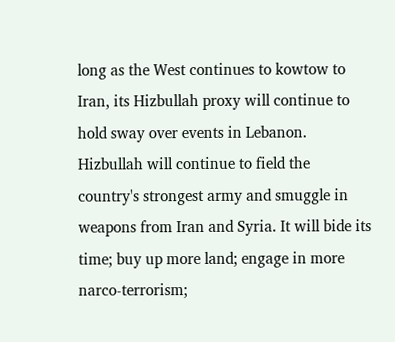long as the West continues to kowtow to Iran, its Hizbullah proxy will continue to hold sway over events in Lebanon. Hizbullah will continue to field the country's strongest army and smuggle in weapons from Iran and Syria. It will bide its time; buy up more land; engage in more narco-terrorism;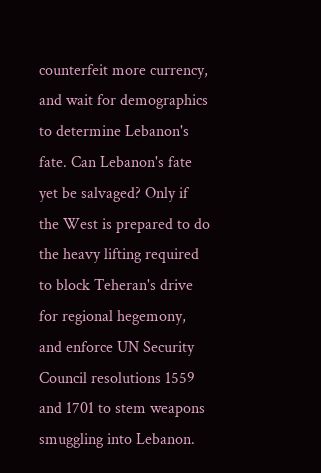counterfeit more currency, and wait for demographics to determine Lebanon's fate. Can Lebanon's fate yet be salvaged? Only if the West is prepared to do the heavy lifting required to block Teheran's drive for regional hegemony, and enforce UN Security Council resolutions 1559 and 1701 to stem weapons smuggling into Lebanon.